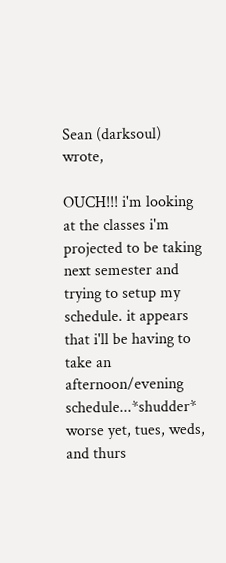Sean (darksoul) wrote,

OUCH!!! i'm looking at the classes i'm projected to be taking next semester and trying to setup my schedule. it appears that i'll be having to take an afternoon/evening schedule...*shudder* worse yet, tues, weds, and thurs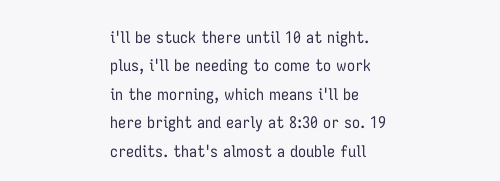i'll be stuck there until 10 at night. plus, i'll be needing to come to work in the morning, which means i'll be here bright and early at 8:30 or so. 19 credits. that's almost a double full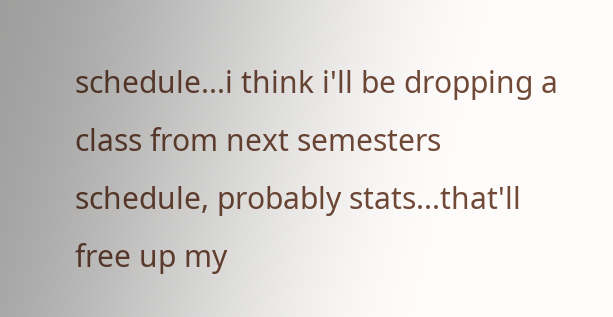schedule...i think i'll be dropping a class from next semesters schedule, probably stats...that'll free up my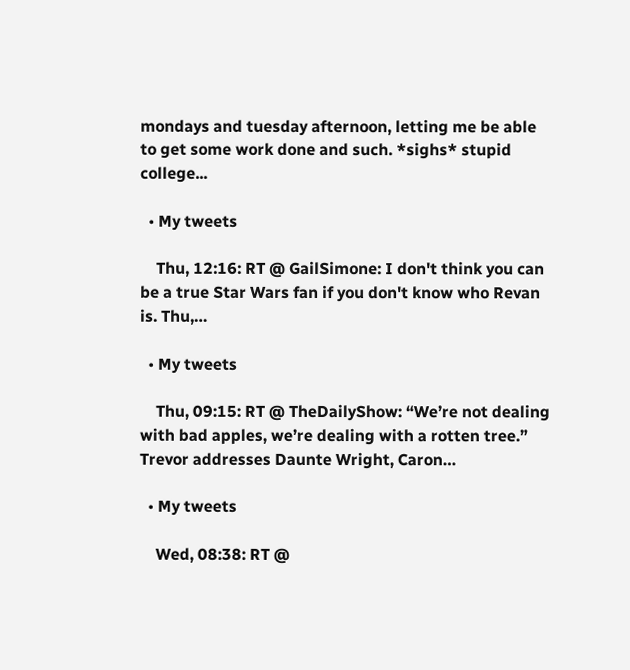mondays and tuesday afternoon, letting me be able to get some work done and such. *sighs* stupid college...

  • My tweets

    Thu, 12:16: RT @ GailSimone: I don't think you can be a true Star Wars fan if you don't know who Revan is. Thu,…

  • My tweets

    Thu, 09:15: RT @ TheDailyShow: “We’re not dealing with bad apples, we’re dealing with a rotten tree.” Trevor addresses Daunte Wright, Caron…

  • My tweets

    Wed, 08:38: RT @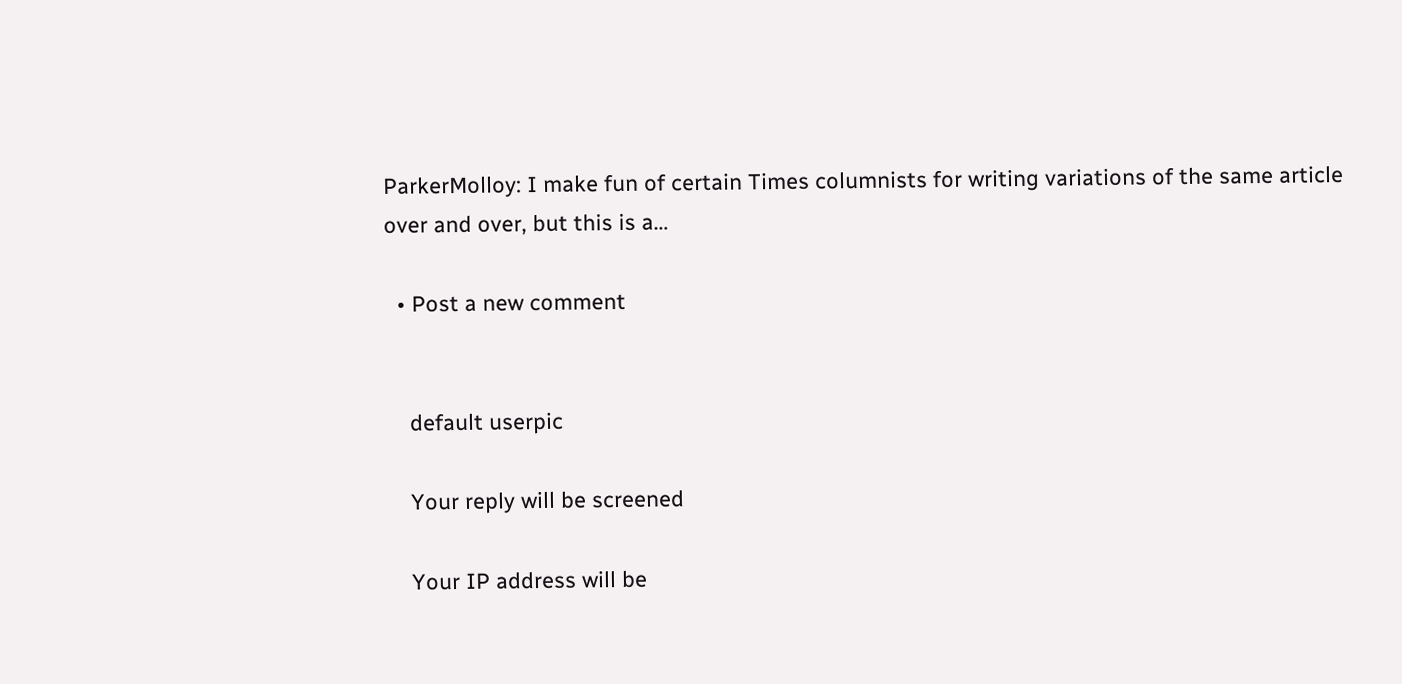ParkerMolloy: I make fun of certain Times columnists for writing variations of the same article over and over, but this is a…

  • Post a new comment


    default userpic

    Your reply will be screened

    Your IP address will be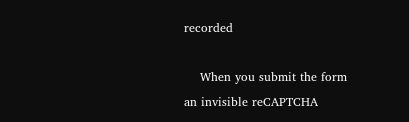recorded

    When you submit the form an invisible reCAPTCHA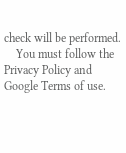check will be performed.
    You must follow the Privacy Policy and Google Terms of use.